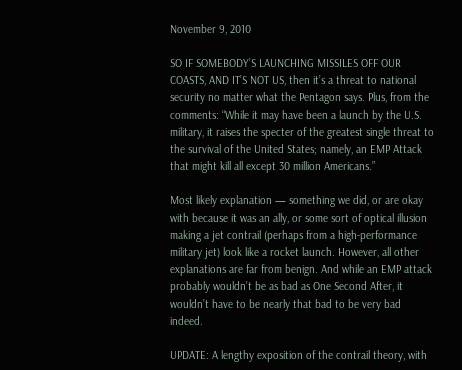November 9, 2010

SO IF SOMEBODY’S LAUNCHING MISSILES OFF OUR COASTS, AND IT’S NOT US, then it’s a threat to national security no matter what the Pentagon says. Plus, from the comments: “While it may have been a launch by the U.S. military, it raises the specter of the greatest single threat to the survival of the United States; namely, an EMP Attack that might kill all except 30 million Americans.”

Most likely explanation — something we did, or are okay with because it was an ally, or some sort of optical illusion making a jet contrail (perhaps from a high-performance military jet) look like a rocket launch. However, all other explanations are far from benign. And while an EMP attack probably wouldn’t be as bad as One Second After, it wouldn’t have to be nearly that bad to be very bad indeed.

UPDATE: A lengthy exposition of the contrail theory, with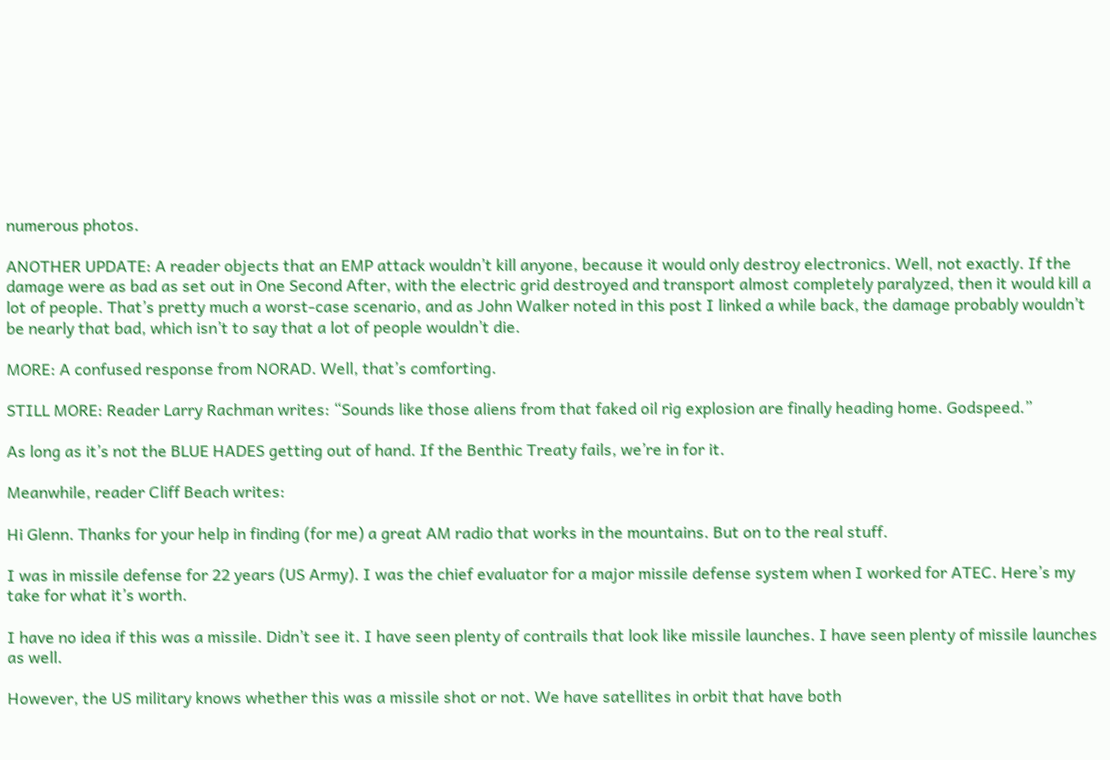numerous photos.

ANOTHER UPDATE: A reader objects that an EMP attack wouldn’t kill anyone, because it would only destroy electronics. Well, not exactly. If the damage were as bad as set out in One Second After, with the electric grid destroyed and transport almost completely paralyzed, then it would kill a lot of people. That’s pretty much a worst-case scenario, and as John Walker noted in this post I linked a while back, the damage probably wouldn’t be nearly that bad, which isn’t to say that a lot of people wouldn’t die.

MORE: A confused response from NORAD. Well, that’s comforting.

STILL MORE: Reader Larry Rachman writes: “Sounds like those aliens from that faked oil rig explosion are finally heading home. Godspeed.”

As long as it’s not the BLUE HADES getting out of hand. If the Benthic Treaty fails, we’re in for it.

Meanwhile, reader Cliff Beach writes:

Hi Glenn. Thanks for your help in finding (for me) a great AM radio that works in the mountains. But on to the real stuff.

I was in missile defense for 22 years (US Army). I was the chief evaluator for a major missile defense system when I worked for ATEC. Here’s my take for what it’s worth.

I have no idea if this was a missile. Didn’t see it. I have seen plenty of contrails that look like missile launches. I have seen plenty of missile launches as well.

However, the US military knows whether this was a missile shot or not. We have satellites in orbit that have both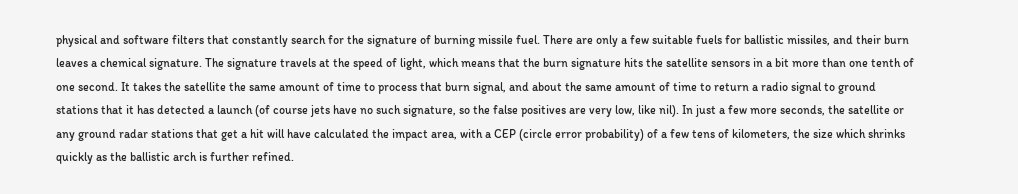physical and software filters that constantly search for the signature of burning missile fuel. There are only a few suitable fuels for ballistic missiles, and their burn leaves a chemical signature. The signature travels at the speed of light, which means that the burn signature hits the satellite sensors in a bit more than one tenth of one second. It takes the satellite the same amount of time to process that burn signal, and about the same amount of time to return a radio signal to ground stations that it has detected a launch (of course jets have no such signature, so the false positives are very low, like nil). In just a few more seconds, the satellite or any ground radar stations that get a hit will have calculated the impact area, with a CEP (circle error probability) of a few tens of kilometers, the size which shrinks quickly as the ballistic arch is further refined.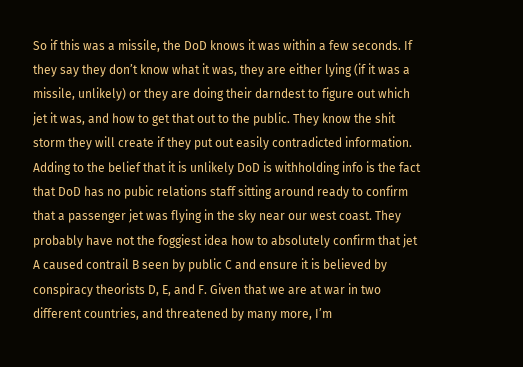So if this was a missile, the DoD knows it was within a few seconds. If they say they don’t know what it was, they are either lying (if it was a missile, unlikely) or they are doing their darndest to figure out which jet it was, and how to get that out to the public. They know the shit storm they will create if they put out easily contradicted information. Adding to the belief that it is unlikely DoD is withholding info is the fact that DoD has no pubic relations staff sitting around ready to confirm that a passenger jet was flying in the sky near our west coast. They probably have not the foggiest idea how to absolutely confirm that jet A caused contrail B seen by public C and ensure it is believed by conspiracy theorists D, E, and F. Given that we are at war in two different countries, and threatened by many more, I’m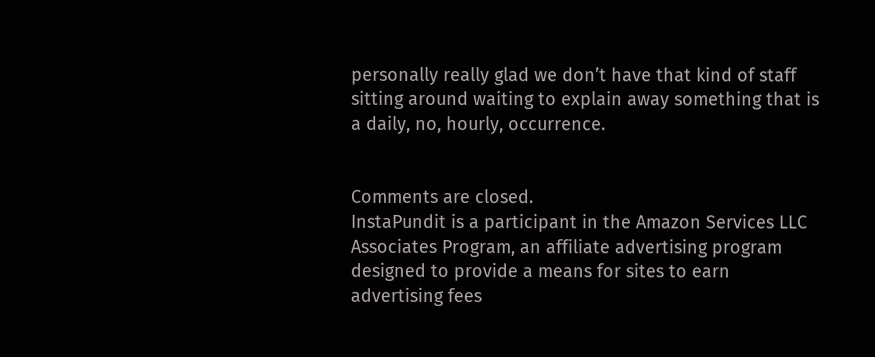personally really glad we don’t have that kind of staff sitting around waiting to explain away something that is a daily, no, hourly, occurrence.


Comments are closed.
InstaPundit is a participant in the Amazon Services LLC Associates Program, an affiliate advertising program designed to provide a means for sites to earn advertising fees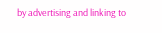by advertising and linking to